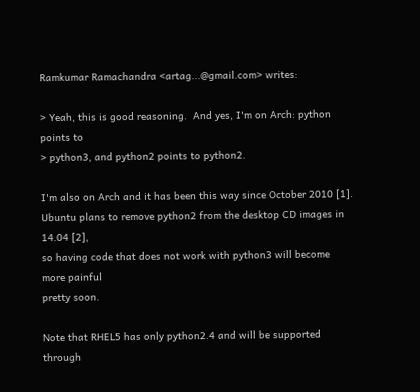Ramkumar Ramachandra <artag...@gmail.com> writes:

> Yeah, this is good reasoning.  And yes, I'm on Arch: python points to
> python3, and python2 points to python2.

I'm also on Arch and it has been this way since October 2010 [1].
Ubuntu plans to remove python2 from the desktop CD images in 14.04 [2],
so having code that does not work with python3 will become more painful
pretty soon.

Note that RHEL5 has only python2.4 and will be supported through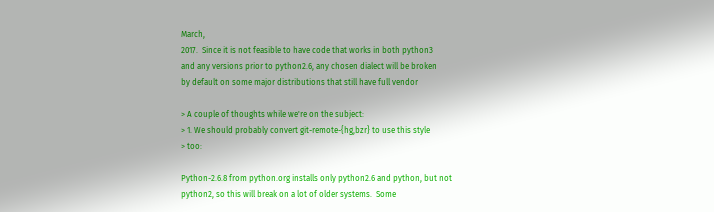March,
2017.  Since it is not feasible to have code that works in both python3
and any versions prior to python2.6, any chosen dialect will be broken
by default on some major distributions that still have full vendor

> A couple of thoughts while we're on the subject:
> 1. We should probably convert git-remote-{hg,bzr} to use this style
> too:

Python-2.6.8 from python.org installs only python2.6 and python, but not
python2, so this will break on a lot of older systems.  Some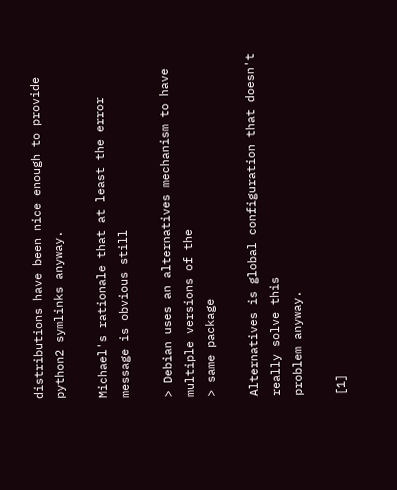distributions have been nice enough to provide python2 symlinks anyway.

Michael's rationale that at least the error message is obvious still

> Debian uses an alternatives mechanism to have multiple versions of the
> same package

Alternatives is global configuration that doesn't really solve this
problem anyway.

[1]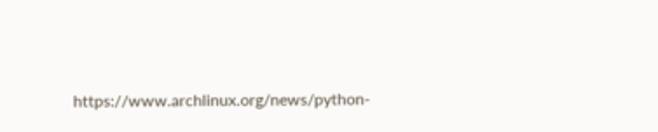https://www.archlinux.org/news/python-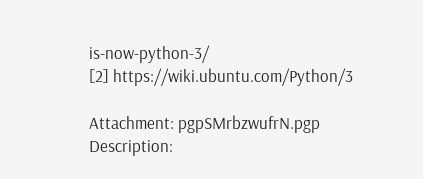is-now-python-3/
[2] https://wiki.ubuntu.com/Python/3

Attachment: pgpSMrbzwufrN.pgp
Description: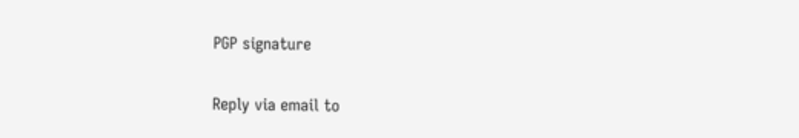PGP signature

Reply via email to